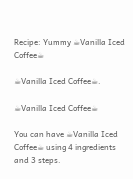Recipe: Yummy ☕Vanilla Iced Coffee☕

☕Vanilla Iced Coffee☕.

☕Vanilla Iced Coffee☕

You can have ☕Vanilla Iced Coffee☕ using 4 ingredients and 3 steps.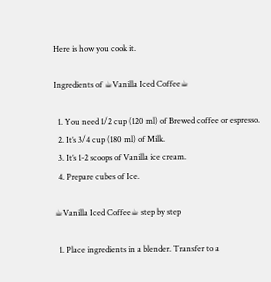Here is how you cook it.

Ingredients of ☕Vanilla Iced Coffee☕

  1. You need 1/2 cup (120 ml) of Brewed coffee or espresso.
  2. It’s 3/4 cup (180 ml) of Milk.
  3. It’s 1-2 scoops of Vanilla ice cream.
  4. Prepare cubes of Ice.

☕Vanilla Iced Coffee☕ step by step

  1. Place ingredients in a blender. Transfer to a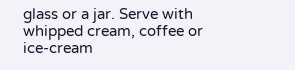glass or a jar. Serve with whipped cream, coffee or ice-cream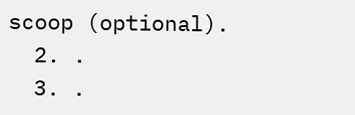scoop (optional).
  2. .
  3. .